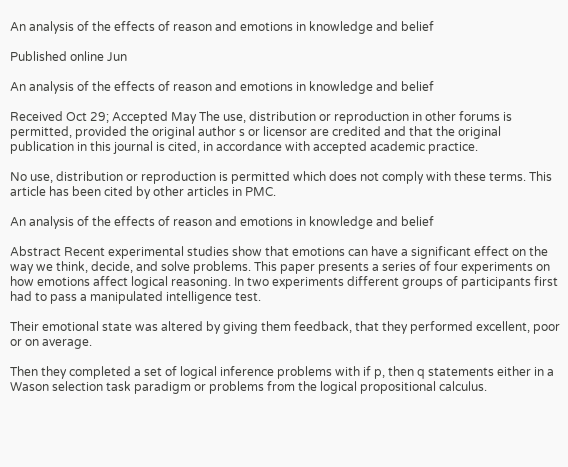An analysis of the effects of reason and emotions in knowledge and belief

Published online Jun

An analysis of the effects of reason and emotions in knowledge and belief

Received Oct 29; Accepted May The use, distribution or reproduction in other forums is permitted, provided the original author s or licensor are credited and that the original publication in this journal is cited, in accordance with accepted academic practice.

No use, distribution or reproduction is permitted which does not comply with these terms. This article has been cited by other articles in PMC.

An analysis of the effects of reason and emotions in knowledge and belief

Abstract Recent experimental studies show that emotions can have a significant effect on the way we think, decide, and solve problems. This paper presents a series of four experiments on how emotions affect logical reasoning. In two experiments different groups of participants first had to pass a manipulated intelligence test.

Their emotional state was altered by giving them feedback, that they performed excellent, poor or on average.

Then they completed a set of logical inference problems with if p, then q statements either in a Wason selection task paradigm or problems from the logical propositional calculus.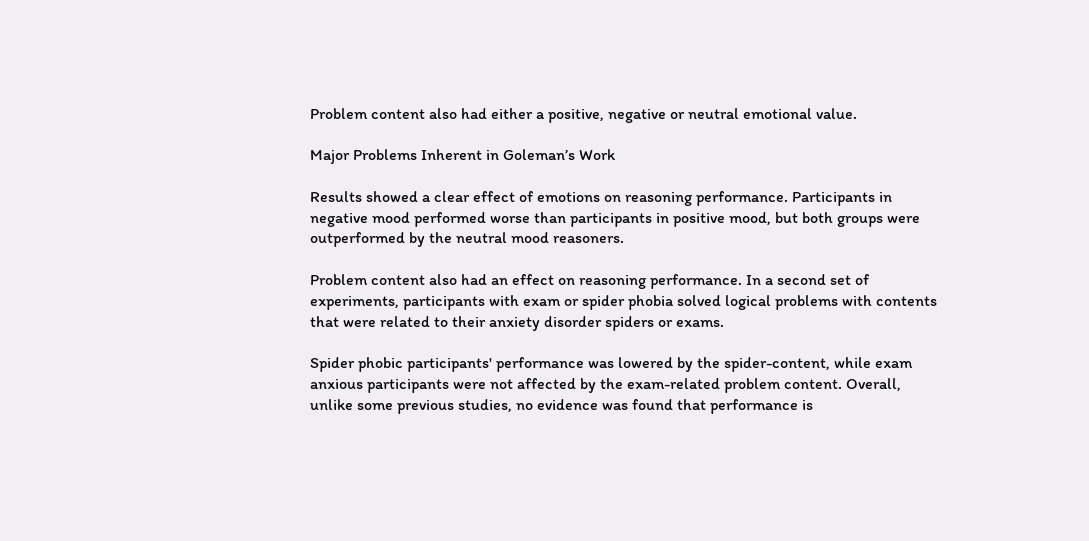Problem content also had either a positive, negative or neutral emotional value.

Major Problems Inherent in Goleman’s Work

Results showed a clear effect of emotions on reasoning performance. Participants in negative mood performed worse than participants in positive mood, but both groups were outperformed by the neutral mood reasoners.

Problem content also had an effect on reasoning performance. In a second set of experiments, participants with exam or spider phobia solved logical problems with contents that were related to their anxiety disorder spiders or exams.

Spider phobic participants' performance was lowered by the spider-content, while exam anxious participants were not affected by the exam-related problem content. Overall, unlike some previous studies, no evidence was found that performance is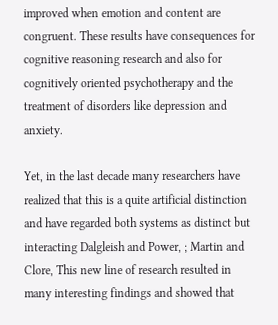improved when emotion and content are congruent. These results have consequences for cognitive reasoning research and also for cognitively oriented psychotherapy and the treatment of disorders like depression and anxiety.

Yet, in the last decade many researchers have realized that this is a quite artificial distinction and have regarded both systems as distinct but interacting Dalgleish and Power, ; Martin and Clore, This new line of research resulted in many interesting findings and showed that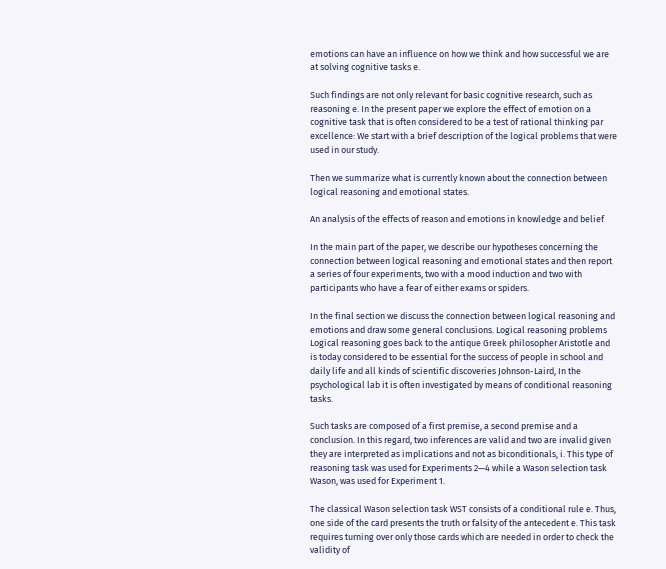emotions can have an influence on how we think and how successful we are at solving cognitive tasks e.

Such findings are not only relevant for basic cognitive research, such as reasoning e. In the present paper we explore the effect of emotion on a cognitive task that is often considered to be a test of rational thinking par excellence: We start with a brief description of the logical problems that were used in our study.

Then we summarize what is currently known about the connection between logical reasoning and emotional states.

An analysis of the effects of reason and emotions in knowledge and belief

In the main part of the paper, we describe our hypotheses concerning the connection between logical reasoning and emotional states and then report a series of four experiments, two with a mood induction and two with participants who have a fear of either exams or spiders.

In the final section we discuss the connection between logical reasoning and emotions and draw some general conclusions. Logical reasoning problems Logical reasoning goes back to the antique Greek philosopher Aristotle and is today considered to be essential for the success of people in school and daily life and all kinds of scientific discoveries Johnson-Laird, In the psychological lab it is often investigated by means of conditional reasoning tasks.

Such tasks are composed of a first premise, a second premise and a conclusion. In this regard, two inferences are valid and two are invalid given they are interpreted as implications and not as biconditionals, i. This type of reasoning task was used for Experiments 2—4 while a Wason selection task Wason, was used for Experiment 1.

The classical Wason selection task WST consists of a conditional rule e. Thus, one side of the card presents the truth or falsity of the antecedent e. This task requires turning over only those cards which are needed in order to check the validity of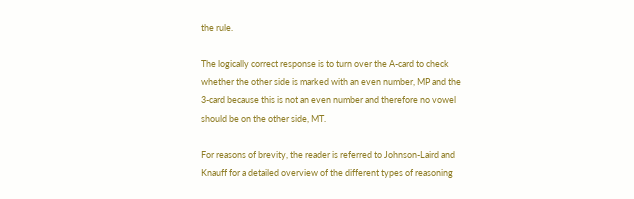the rule.

The logically correct response is to turn over the A-card to check whether the other side is marked with an even number, MP and the 3-card because this is not an even number and therefore no vowel should be on the other side, MT.

For reasons of brevity, the reader is referred to Johnson-Laird and Knauff for a detailed overview of the different types of reasoning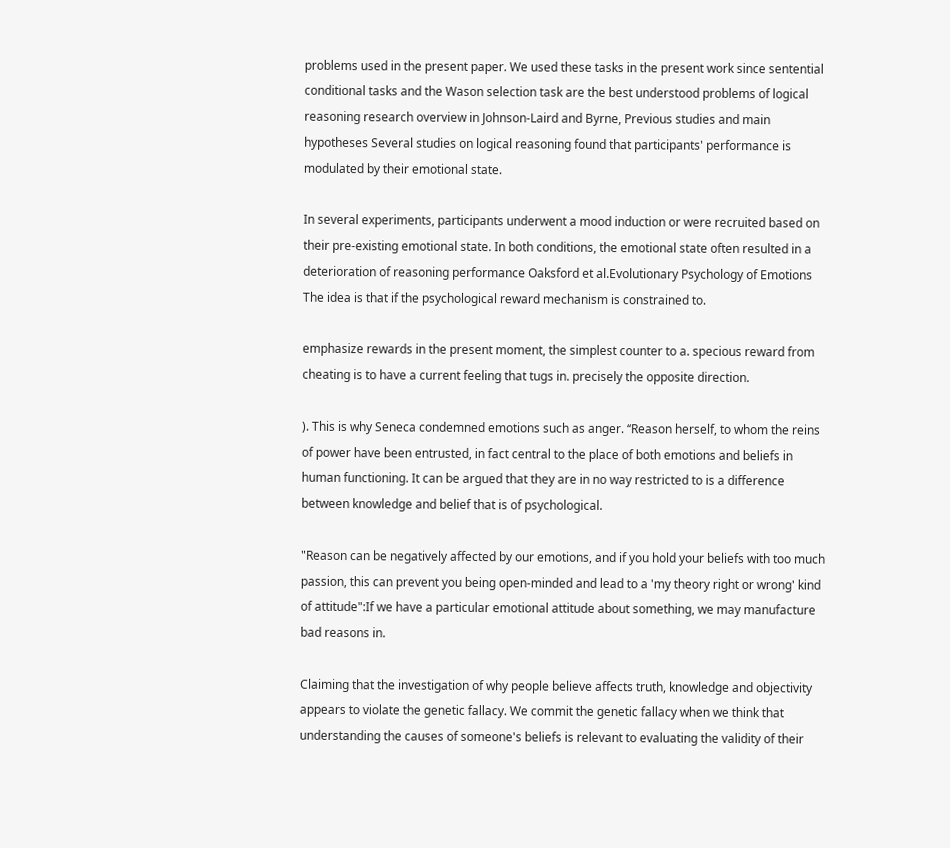problems used in the present paper. We used these tasks in the present work since sentential conditional tasks and the Wason selection task are the best understood problems of logical reasoning research overview in Johnson-Laird and Byrne, Previous studies and main hypotheses Several studies on logical reasoning found that participants' performance is modulated by their emotional state.

In several experiments, participants underwent a mood induction or were recruited based on their pre-existing emotional state. In both conditions, the emotional state often resulted in a deterioration of reasoning performance Oaksford et al.Evolutionary Psychology of Emotions The idea is that if the psychological reward mechanism is constrained to.

emphasize rewards in the present moment, the simplest counter to a. specious reward from cheating is to have a current feeling that tugs in. precisely the opposite direction.

). This is why Seneca condemned emotions such as anger. ‘‘Reason herself, to whom the reins of power have been entrusted, in fact central to the place of both emotions and beliefs in human functioning. It can be argued that they are in no way restricted to is a difference between knowledge and belief that is of psychological.

"Reason can be negatively affected by our emotions, and if you hold your beliefs with too much passion, this can prevent you being open-minded and lead to a 'my theory right or wrong' kind of attitude":If we have a particular emotional attitude about something, we may manufacture bad reasons in.

Claiming that the investigation of why people believe affects truth, knowledge and objectivity appears to violate the genetic fallacy. We commit the genetic fallacy when we think that understanding the causes of someone's beliefs is relevant to evaluating the validity of their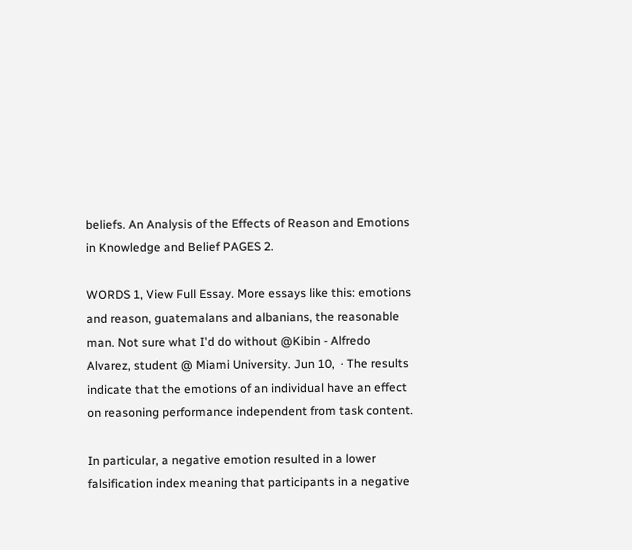beliefs. An Analysis of the Effects of Reason and Emotions in Knowledge and Belief PAGES 2.

WORDS 1, View Full Essay. More essays like this: emotions and reason, guatemalans and albanians, the reasonable man. Not sure what I'd do without @Kibin - Alfredo Alvarez, student @ Miami University. Jun 10,  · The results indicate that the emotions of an individual have an effect on reasoning performance independent from task content.

In particular, a negative emotion resulted in a lower falsification index meaning that participants in a negative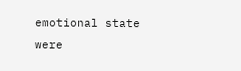emotional state were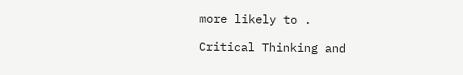more likely to .

Critical Thinking and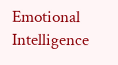Emotional Intelligence